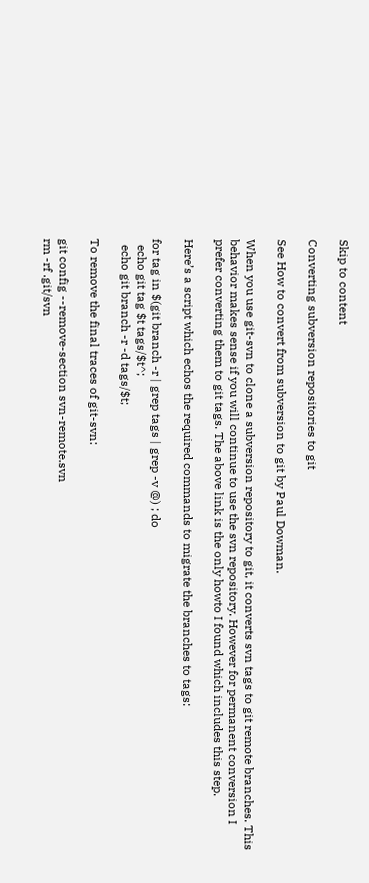Skip to content

Converting subversion repositories to git

See How to convert from subversion to git by Paul Dowman.

When you use git-svn to clone a subversion repository to git, it converts svn tags to git remote branches. This behavior makes sense if you will continue to use the svn repository. However for permanent conversion I prefer converting them to git tags. The above link is the only howto I found which includes this step.

Here’s a script which echos the required commands to migrate the branches to tags:

for tag in $(git branch -r | grep tags | grep -v @) ; do
  echo git tag $t tags/$t^;
  echo git branch -r -d tags/$t;

To remove the final traces of git-svn:

git config --remove-section svn-remote.svn
rm -rf .git/svn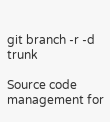git branch -r -d trunk

Source code management for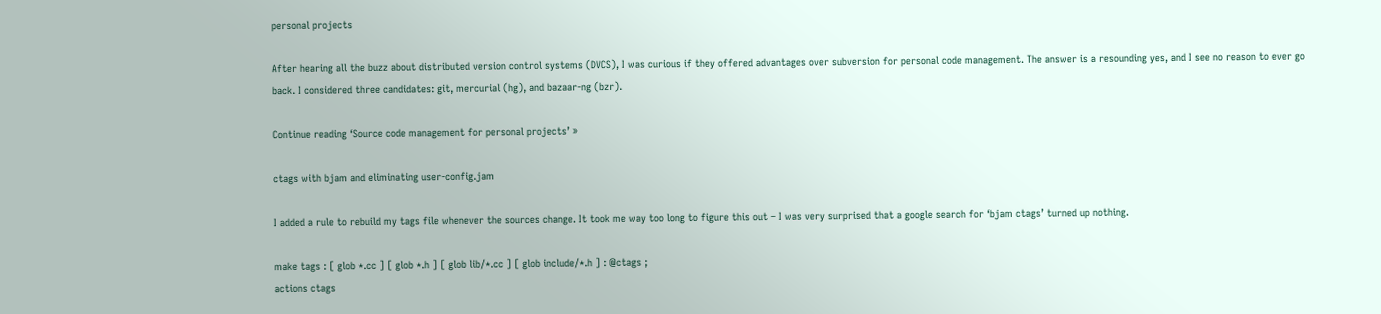personal projects

After hearing all the buzz about distributed version control systems (DVCS), I was curious if they offered advantages over subversion for personal code management. The answer is a resounding yes, and I see no reason to ever go back. I considered three candidates: git, mercurial (hg), and bazaar-ng (bzr).

Continue reading ‘Source code management for personal projects’ »

ctags with bjam and eliminating user-config.jam

I added a rule to rebuild my tags file whenever the sources change. It took me way too long to figure this out – I was very surprised that a google search for ‘bjam ctags’ turned up nothing.

make tags : [ glob *.cc ] [ glob *.h ] [ glob lib/*.cc ] [ glob include/*.h ] : @ctags ;
actions ctags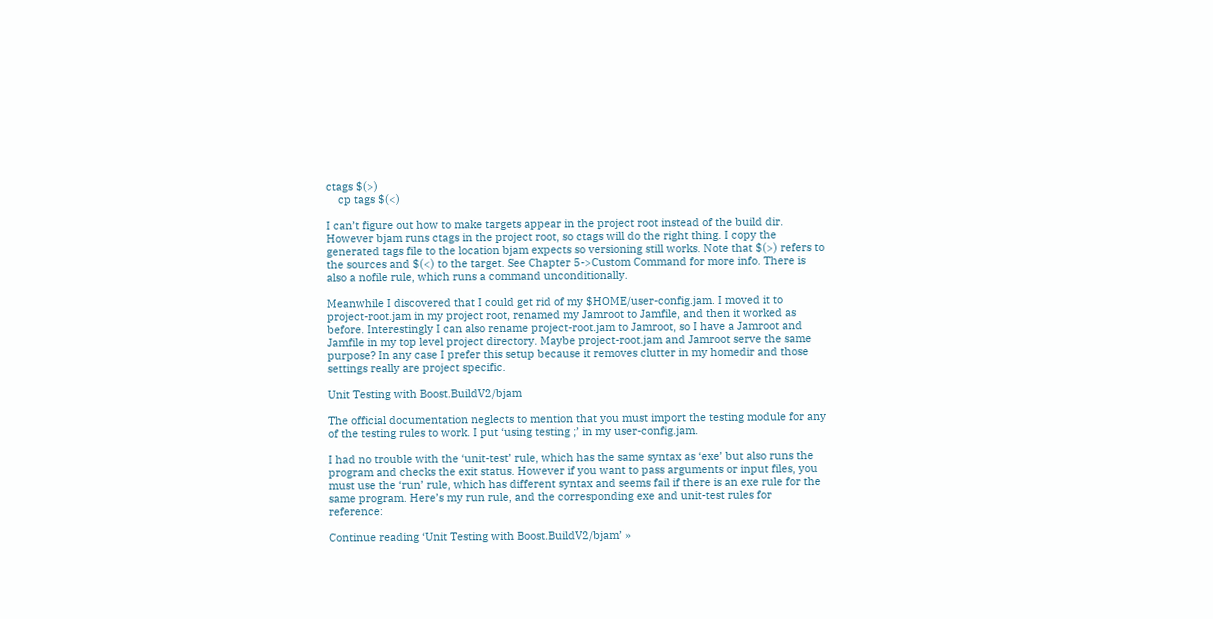ctags $(>)
    cp tags $(<)

I can’t figure out how to make targets appear in the project root instead of the build dir. However bjam runs ctags in the project root, so ctags will do the right thing. I copy the generated tags file to the location bjam expects so versioning still works. Note that $(>) refers to the sources and $(<) to the target. See Chapter 5->Custom Command for more info. There is also a nofile rule, which runs a command unconditionally.

Meanwhile I discovered that I could get rid of my $HOME/user-config.jam. I moved it to project-root.jam in my project root, renamed my Jamroot to Jamfile, and then it worked as before. Interestingly I can also rename project-root.jam to Jamroot, so I have a Jamroot and Jamfile in my top level project directory. Maybe project-root.jam and Jamroot serve the same purpose? In any case I prefer this setup because it removes clutter in my homedir and those settings really are project specific.

Unit Testing with Boost.BuildV2/bjam

The official documentation neglects to mention that you must import the testing module for any of the testing rules to work. I put ‘using testing ;’ in my user-config.jam.

I had no trouble with the ‘unit-test’ rule, which has the same syntax as ‘exe’ but also runs the program and checks the exit status. However if you want to pass arguments or input files, you must use the ‘run’ rule, which has different syntax and seems fail if there is an exe rule for the same program. Here’s my run rule, and the corresponding exe and unit-test rules for reference:

Continue reading ‘Unit Testing with Boost.BuildV2/bjam’ »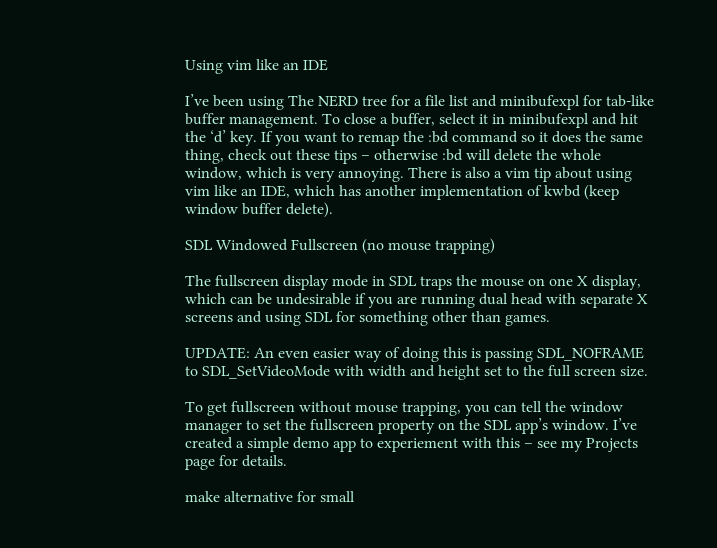Using vim like an IDE

I’ve been using The NERD tree for a file list and minibufexpl for tab-like buffer management. To close a buffer, select it in minibufexpl and hit the ‘d’ key. If you want to remap the :bd command so it does the same thing, check out these tips – otherwise :bd will delete the whole window, which is very annoying. There is also a vim tip about using vim like an IDE, which has another implementation of kwbd (keep window buffer delete).

SDL Windowed Fullscreen (no mouse trapping)

The fullscreen display mode in SDL traps the mouse on one X display, which can be undesirable if you are running dual head with separate X screens and using SDL for something other than games.

UPDATE: An even easier way of doing this is passing SDL_NOFRAME to SDL_SetVideoMode with width and height set to the full screen size.

To get fullscreen without mouse trapping, you can tell the window manager to set the fullscreen property on the SDL app’s window. I’ve created a simple demo app to experiement with this – see my Projects page for details.

make alternative for small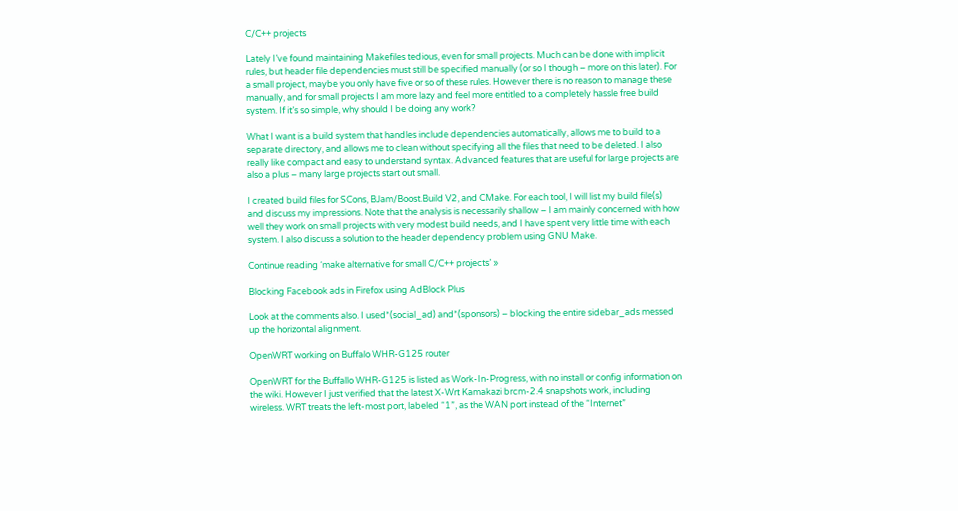C/C++ projects

Lately I’ve found maintaining Makefiles tedious, even for small projects. Much can be done with implicit rules, but header file dependencies must still be specified manually (or so I though – more on this later). For a small project, maybe you only have five or so of these rules. However there is no reason to manage these manually, and for small projects I am more lazy and feel more entitled to a completely hassle free build system. If it’s so simple, why should I be doing any work?

What I want is a build system that handles include dependencies automatically, allows me to build to a separate directory, and allows me to clean without specifying all the files that need to be deleted. I also really like compact and easy to understand syntax. Advanced features that are useful for large projects are also a plus – many large projects start out small.

I created build files for SCons, BJam/Boost.Build V2, and CMake. For each tool, I will list my build file(s) and discuss my impressions. Note that the analysis is necessarily shallow – I am mainly concerned with how well they work on small projects with very modest build needs, and I have spent very little time with each system. I also discuss a solution to the header dependency problem using GNU Make.

Continue reading ‘make alternative for small C/C++ projects’ »

Blocking Facebook ads in Firefox using AdBlock Plus

Look at the comments also. I used*(social_ad) and*(sponsors) – blocking the entire sidebar_ads messed up the horizontal alignment.

OpenWRT working on Buffalo WHR-G125 router

OpenWRT for the Buffallo WHR-G125 is listed as Work-In-Progress, with no install or config information on the wiki. However I just verified that the latest X-Wrt Kamakazi brcm-2.4 snapshots work, including wireless. WRT treats the left-most port, labeled “1”, as the WAN port instead of the “Internet”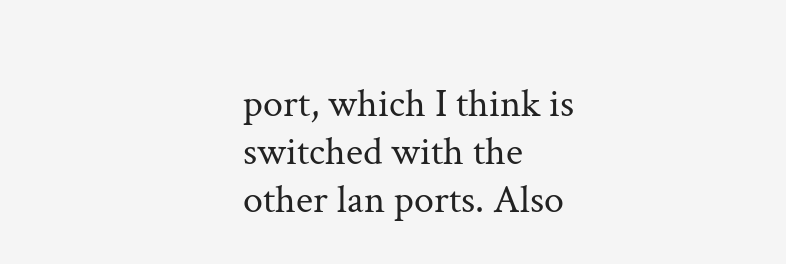port, which I think is switched with the other lan ports. Also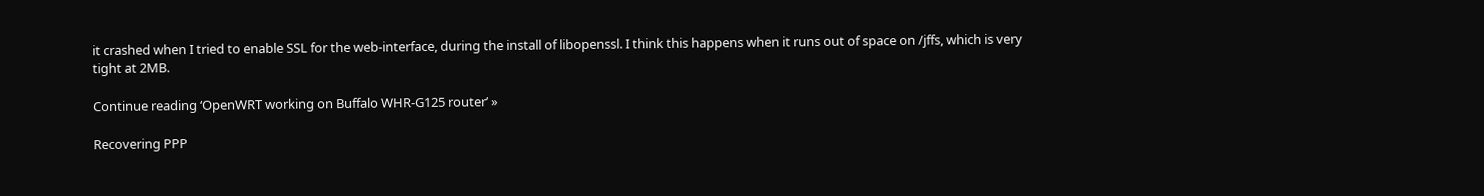it crashed when I tried to enable SSL for the web-interface, during the install of libopenssl. I think this happens when it runs out of space on /jffs, which is very tight at 2MB.

Continue reading ‘OpenWRT working on Buffalo WHR-G125 router’ »

Recovering PPP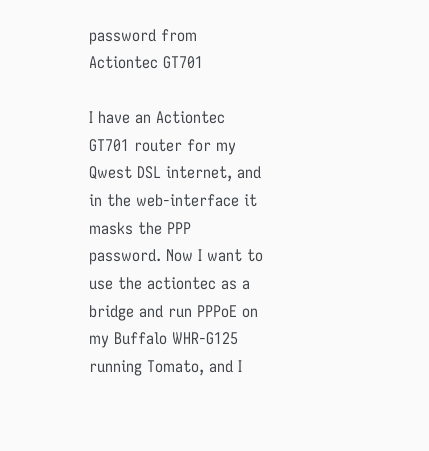password from Actiontec GT701

I have an Actiontec GT701 router for my Qwest DSL internet, and in the web-interface it masks the PPP password. Now I want to use the actiontec as a bridge and run PPPoE on my Buffalo WHR-G125 running Tomato, and I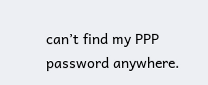can’t find my PPP password anywhere.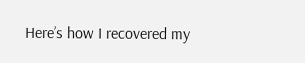Here’s how I recovered my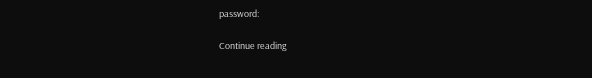password:

Continue reading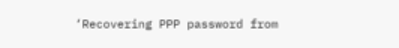‘Recovering PPP password from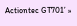Actiontec GT701’ »